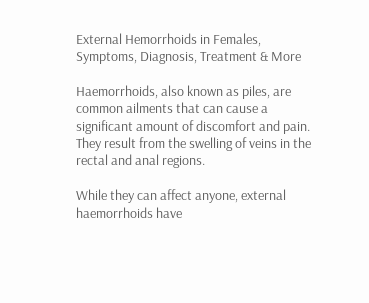External Hemorrhoids in Females, Symptoms, Diagnosis, Treatment & More

Haemorrhoids, also known as piles, are common ailments that can cause a significant amount of discomfort and pain. They result from the swelling of veins in the rectal and anal regions.

While they can affect anyone, external haemorrhoids have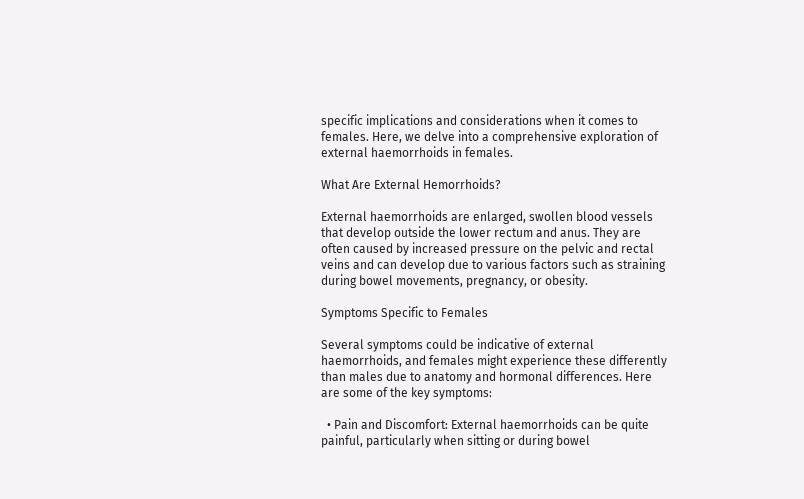specific implications and considerations when it comes to females. Here, we delve into a comprehensive exploration of external haemorrhoids in females.

What Are External Hemorrhoids?

External haemorrhoids are enlarged, swollen blood vessels that develop outside the lower rectum and anus. They are often caused by increased pressure on the pelvic and rectal veins and can develop due to various factors such as straining during bowel movements, pregnancy, or obesity.

Symptoms Specific to Females

Several symptoms could be indicative of external haemorrhoids, and females might experience these differently than males due to anatomy and hormonal differences. Here are some of the key symptoms:

  • Pain and Discomfort: External haemorrhoids can be quite painful, particularly when sitting or during bowel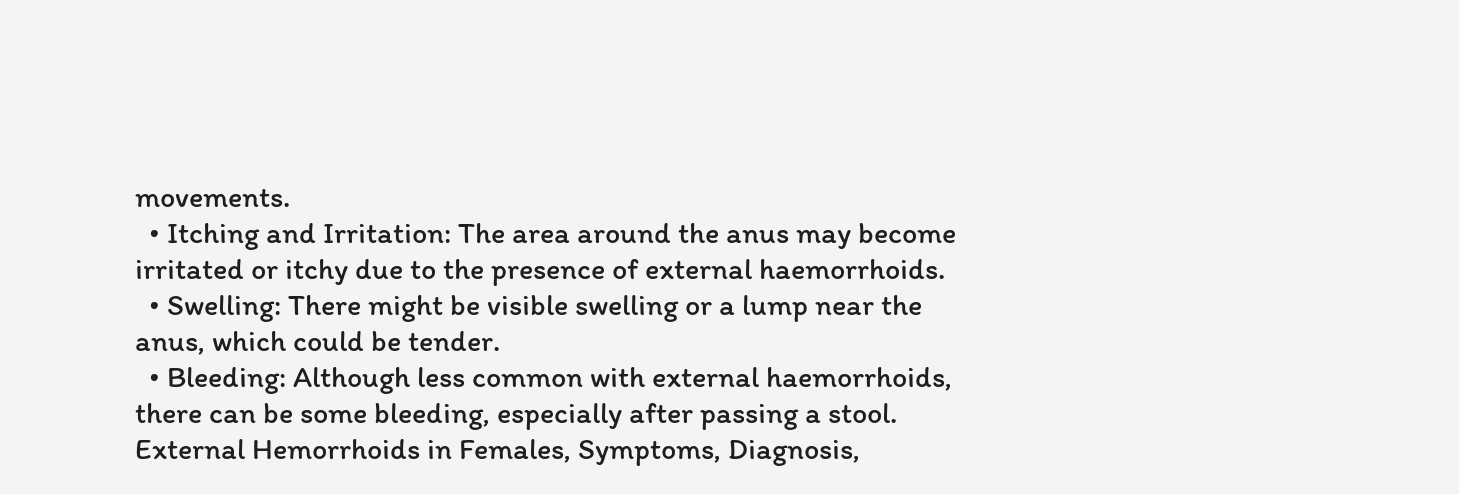movements.
  • Itching and Irritation: The area around the anus may become irritated or itchy due to the presence of external haemorrhoids.
  • Swelling: There might be visible swelling or a lump near the anus, which could be tender.
  • Bleeding: Although less common with external haemorrhoids, there can be some bleeding, especially after passing a stool.
External Hemorrhoids in Females, Symptoms, Diagnosis,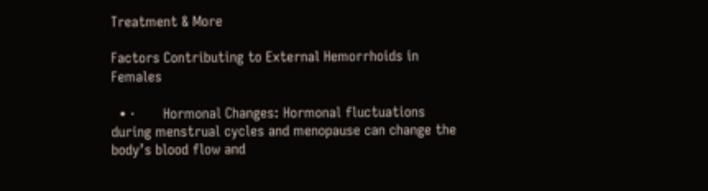Treatment & More

Factors Contributing to External Hemorrhoids in Females

  • ·       Hormonal Changes: Hormonal fluctuations during menstrual cycles and menopause can change the body’s blood flow and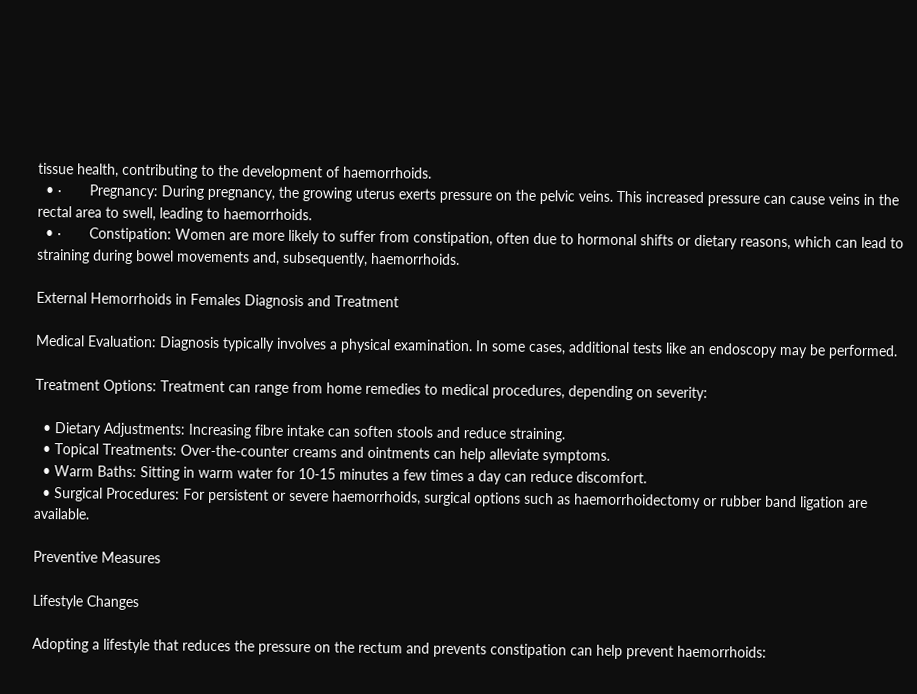tissue health, contributing to the development of haemorrhoids.
  • ·       Pregnancy: During pregnancy, the growing uterus exerts pressure on the pelvic veins. This increased pressure can cause veins in the rectal area to swell, leading to haemorrhoids.
  • ·       Constipation: Women are more likely to suffer from constipation, often due to hormonal shifts or dietary reasons, which can lead to straining during bowel movements and, subsequently, haemorrhoids.

External Hemorrhoids in Females Diagnosis and Treatment

Medical Evaluation: Diagnosis typically involves a physical examination. In some cases, additional tests like an endoscopy may be performed.

Treatment Options: Treatment can range from home remedies to medical procedures, depending on severity:

  • Dietary Adjustments: Increasing fibre intake can soften stools and reduce straining.
  • Topical Treatments: Over-the-counter creams and ointments can help alleviate symptoms.
  • Warm Baths: Sitting in warm water for 10-15 minutes a few times a day can reduce discomfort.
  • Surgical Procedures: For persistent or severe haemorrhoids, surgical options such as haemorrhoidectomy or rubber band ligation are available.

Preventive Measures

Lifestyle Changes

Adopting a lifestyle that reduces the pressure on the rectum and prevents constipation can help prevent haemorrhoids: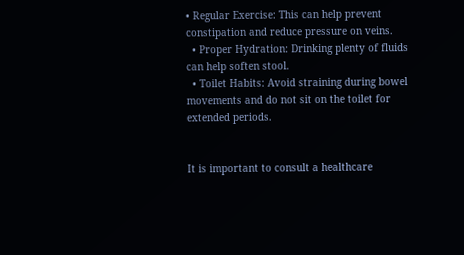• Regular Exercise: This can help prevent constipation and reduce pressure on veins.
  • Proper Hydration: Drinking plenty of fluids can help soften stool.
  • Toilet Habits: Avoid straining during bowel movements and do not sit on the toilet for extended periods.


It is important to consult a healthcare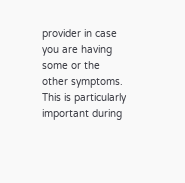provider in case you are having some or the other symptoms. This is particularly important during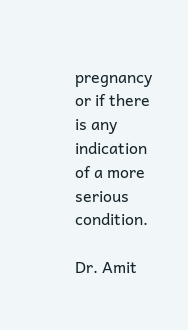pregnancy or if there is any indication of a more serious condition.

Dr. Amit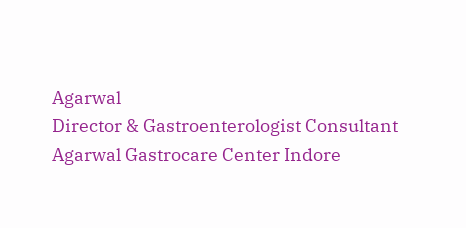Agarwal
Director & Gastroenterologist Consultant
Agarwal Gastrocare Center Indore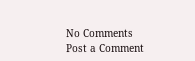No Comments
Post a Comment